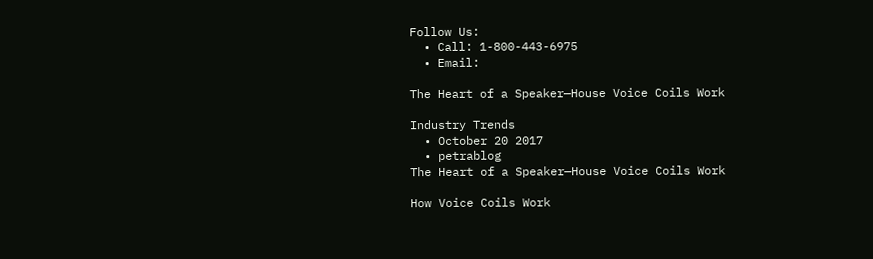Follow Us:
  • Call: 1-800-443-6975
  • Email:

The Heart of a Speaker—House Voice Coils Work

Industry Trends
  • October 20 2017
  • petrablog
The Heart of a Speaker—House Voice Coils Work

How Voice Coils Work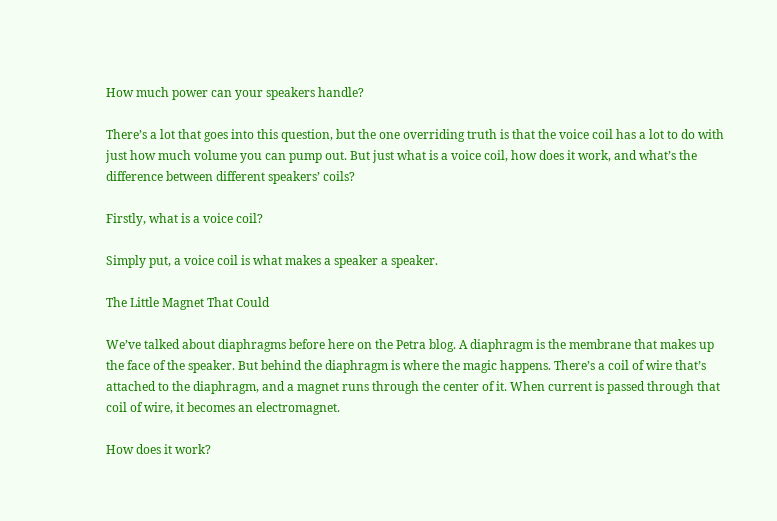How much power can your speakers handle?

There’s a lot that goes into this question, but the one overriding truth is that the voice coil has a lot to do with just how much volume you can pump out. But just what is a voice coil, how does it work, and what’s the difference between different speakers’ coils?

Firstly, what is a voice coil?

Simply put, a voice coil is what makes a speaker a speaker.

The Little Magnet That Could

We’ve talked about diaphragms before here on the Petra blog. A diaphragm is the membrane that makes up the face of the speaker. But behind the diaphragm is where the magic happens. There’s a coil of wire that’s attached to the diaphragm, and a magnet runs through the center of it. When current is passed through that coil of wire, it becomes an electromagnet.

How does it work?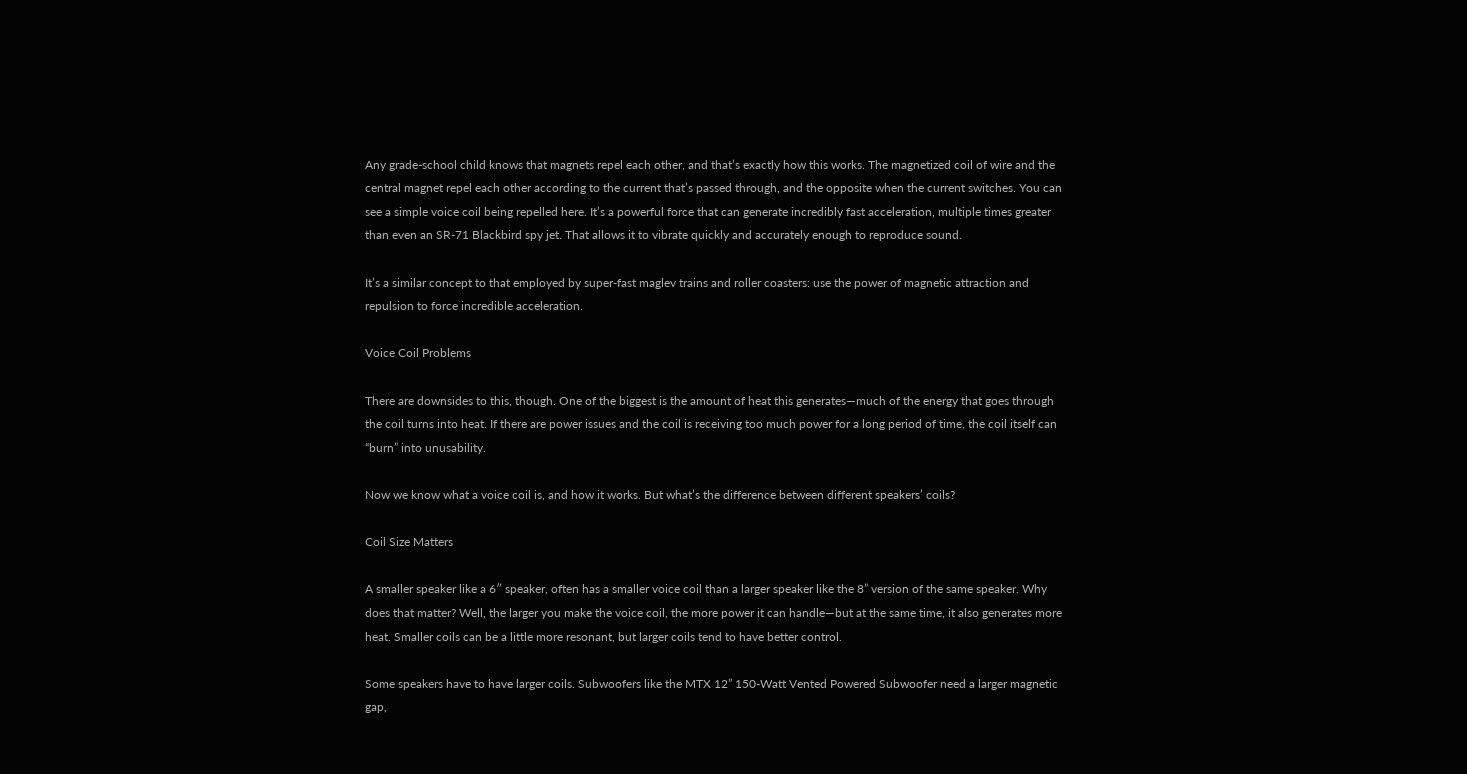Any grade-school child knows that magnets repel each other, and that’s exactly how this works. The magnetized coil of wire and the central magnet repel each other according to the current that’s passed through, and the opposite when the current switches. You can see a simple voice coil being repelled here. It’s a powerful force that can generate incredibly fast acceleration, multiple times greater than even an SR-71 Blackbird spy jet. That allows it to vibrate quickly and accurately enough to reproduce sound.

It’s a similar concept to that employed by super-fast maglev trains and roller coasters: use the power of magnetic attraction and repulsion to force incredible acceleration.

Voice Coil Problems

There are downsides to this, though. One of the biggest is the amount of heat this generates—much of the energy that goes through the coil turns into heat. If there are power issues and the coil is receiving too much power for a long period of time, the coil itself can “burn” into unusability.

Now we know what a voice coil is, and how it works. But what’s the difference between different speakers’ coils?

Coil Size Matters

A smaller speaker like a 6″ speaker, often has a smaller voice coil than a larger speaker like the 8” version of the same speaker. Why does that matter? Well, the larger you make the voice coil, the more power it can handle—but at the same time, it also generates more heat. Smaller coils can be a little more resonant, but larger coils tend to have better control.

Some speakers have to have larger coils. Subwoofers like the MTX 12” 150-Watt Vented Powered Subwoofer need a larger magnetic gap,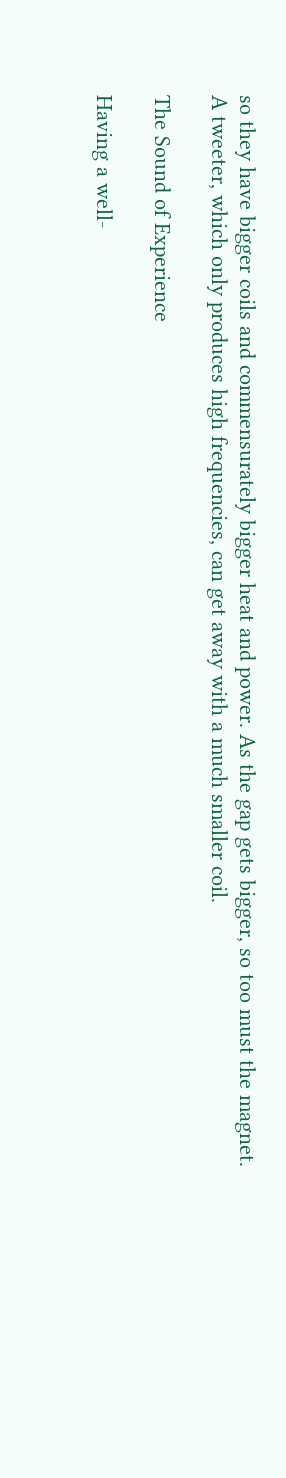so they have bigger coils and commensurately bigger heat and power. As the gap gets bigger, so too must the magnet. A tweeter, which only produces high frequencies, can get away with a much smaller coil.

The Sound of Experience

Having a well-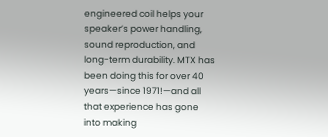engineered coil helps your speaker’s power handling, sound reproduction, and long-term durability. MTX has been doing this for over 40 years—since 1971!—and all that experience has gone into making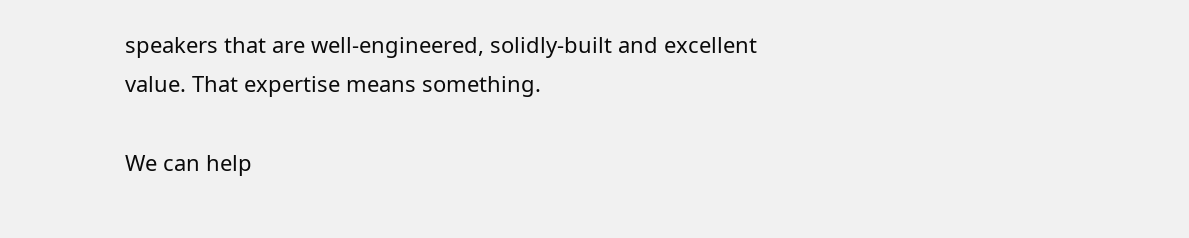speakers that are well-engineered, solidly-built and excellent value. That expertise means something.

We can help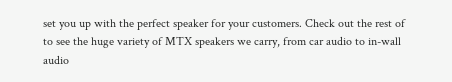set you up with the perfect speaker for your customers. Check out the rest of to see the huge variety of MTX speakers we carry, from car audio to in-wall audio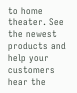to home theater. See the newest products and help your customers hear the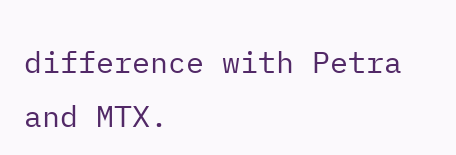difference with Petra and MTX.